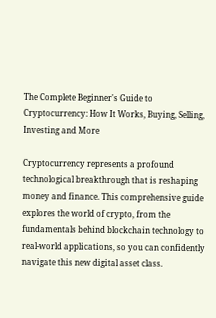The Complete Beginner's Guide to Cryptocurrency: How It Works, Buying, Selling, Investing and More

Cryptocurrency represents a profound technological breakthrough that is reshaping money and finance. This comprehensive guide explores the world of crypto, from the fundamentals behind blockchain technology to real-world applications, so you can confidently navigate this new digital asset class.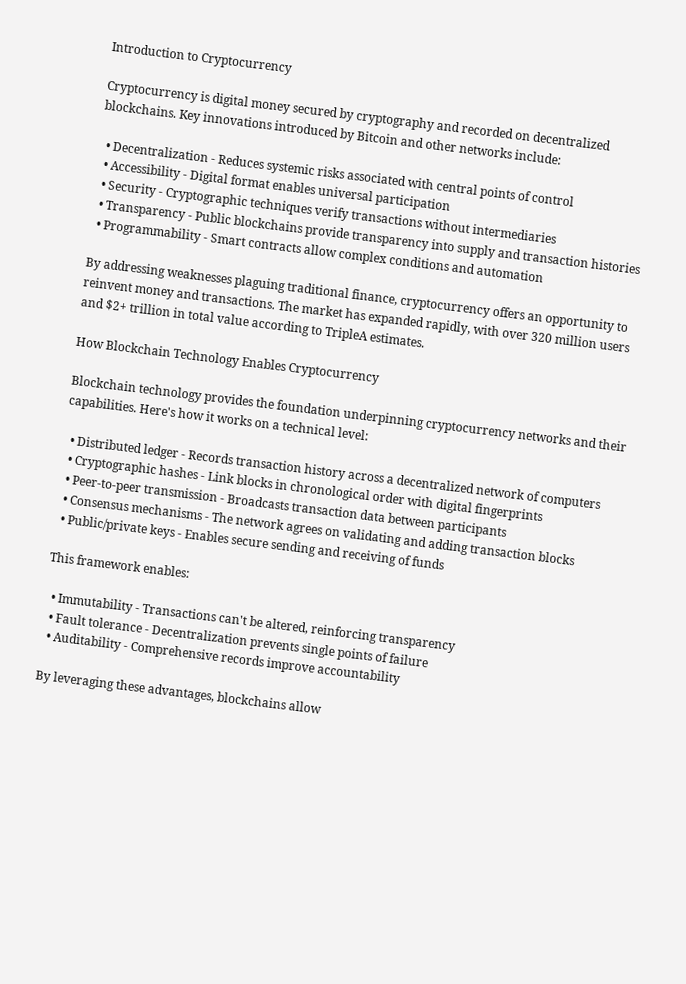Introduction to Cryptocurrency

Cryptocurrency is digital money secured by cryptography and recorded on decentralized blockchains. Key innovations introduced by Bitcoin and other networks include:

  • Decentralization - Reduces systemic risks associated with central points of control
  • Accessibility - Digital format enables universal participation
  • Security - Cryptographic techniques verify transactions without intermediaries
  • Transparency - Public blockchains provide transparency into supply and transaction histories
  • Programmability - Smart contracts allow complex conditions and automation

By addressing weaknesses plaguing traditional finance, cryptocurrency offers an opportunity to reinvent money and transactions. The market has expanded rapidly, with over 320 million users and $2+ trillion in total value according to TripleA estimates.

How Blockchain Technology Enables Cryptocurrency

Blockchain technology provides the foundation underpinning cryptocurrency networks and their capabilities. Here's how it works on a technical level:

  • Distributed ledger - Records transaction history across a decentralized network of computers
  • Cryptographic hashes - Link blocks in chronological order with digital fingerprints
  • Peer-to-peer transmission - Broadcasts transaction data between participants
  • Consensus mechanisms - The network agrees on validating and adding transaction blocks
  • Public/private keys - Enables secure sending and receiving of funds

This framework enables:

  • Immutability - Transactions can't be altered, reinforcing transparency
  • Fault tolerance - Decentralization prevents single points of failure
  • Auditability - Comprehensive records improve accountability

By leveraging these advantages, blockchains allow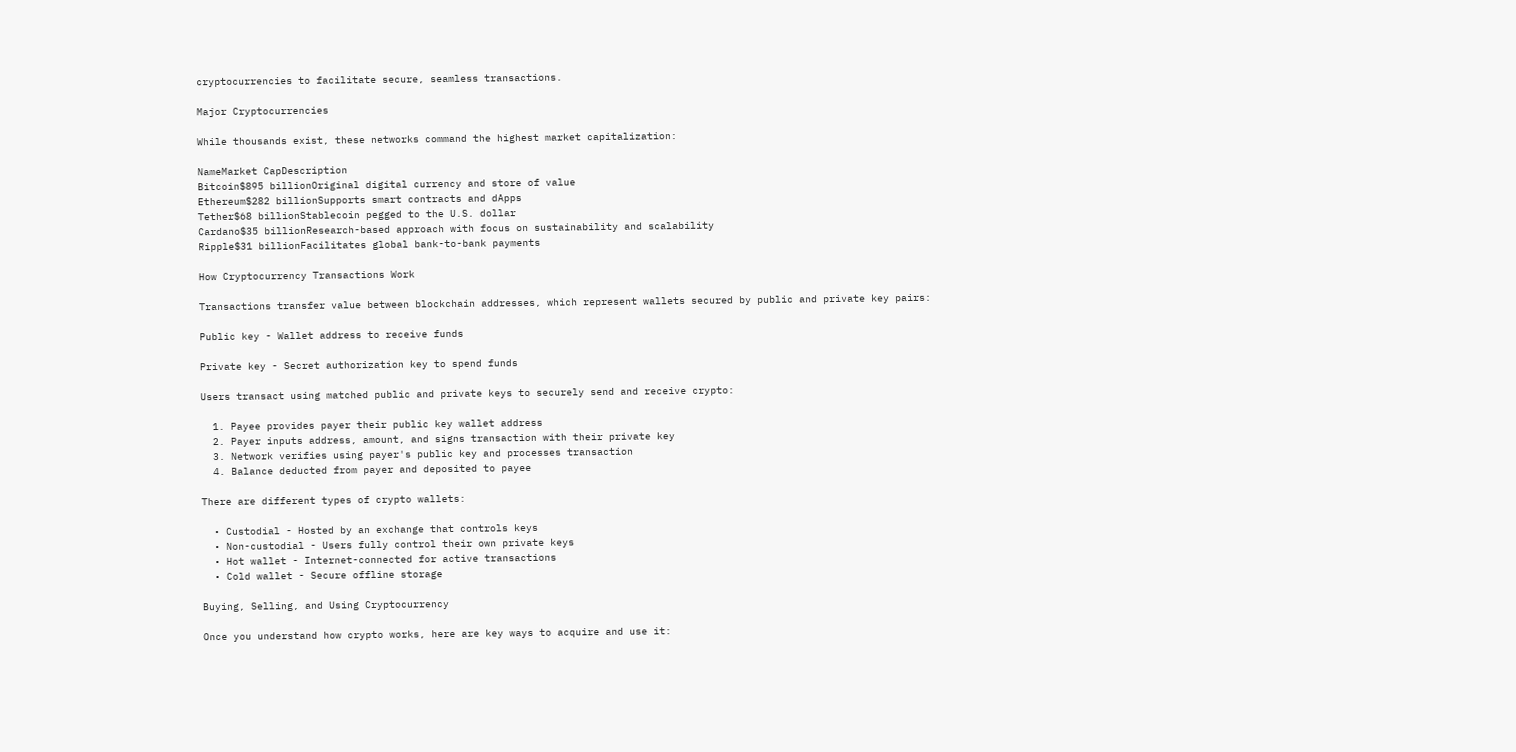cryptocurrencies to facilitate secure, seamless transactions.

Major Cryptocurrencies

While thousands exist, these networks command the highest market capitalization:

NameMarket CapDescription
Bitcoin$895 billionOriginal digital currency and store of value
Ethereum$282 billionSupports smart contracts and dApps
Tether$68 billionStablecoin pegged to the U.S. dollar
Cardano$35 billionResearch-based approach with focus on sustainability and scalability
Ripple$31 billionFacilitates global bank-to-bank payments

How Cryptocurrency Transactions Work

Transactions transfer value between blockchain addresses, which represent wallets secured by public and private key pairs:

Public key - Wallet address to receive funds

Private key - Secret authorization key to spend funds

Users transact using matched public and private keys to securely send and receive crypto:

  1. Payee provides payer their public key wallet address
  2. Payer inputs address, amount, and signs transaction with their private key
  3. Network verifies using payer's public key and processes transaction
  4. Balance deducted from payer and deposited to payee

There are different types of crypto wallets:

  • Custodial - Hosted by an exchange that controls keys
  • Non-custodial - Users fully control their own private keys
  • Hot wallet - Internet-connected for active transactions
  • Cold wallet - Secure offline storage

Buying, Selling, and Using Cryptocurrency

Once you understand how crypto works, here are key ways to acquire and use it: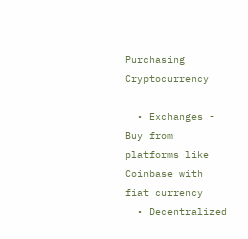Purchasing Cryptocurrency

  • Exchanges - Buy from platforms like Coinbase with fiat currency
  • Decentralized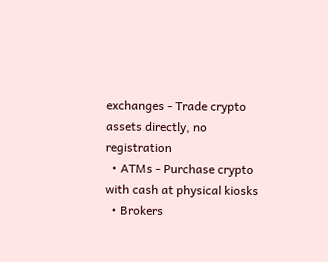exchanges - Trade crypto assets directly, no registration
  • ATMs - Purchase crypto with cash at physical kiosks
  • Brokers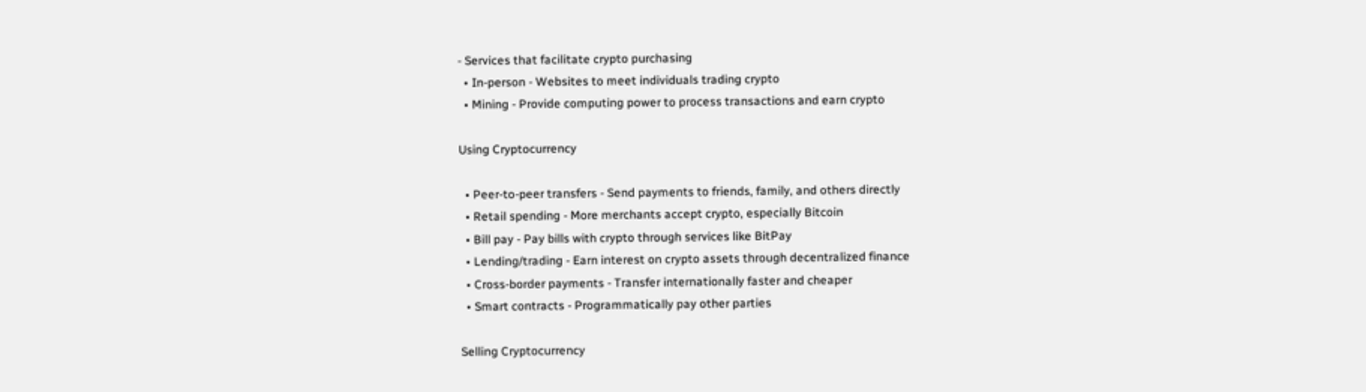- Services that facilitate crypto purchasing
  • In-person - Websites to meet individuals trading crypto
  • Mining - Provide computing power to process transactions and earn crypto

Using Cryptocurrency

  • Peer-to-peer transfers - Send payments to friends, family, and others directly
  • Retail spending - More merchants accept crypto, especially Bitcoin
  • Bill pay - Pay bills with crypto through services like BitPay
  • Lending/trading - Earn interest on crypto assets through decentralized finance
  • Cross-border payments - Transfer internationally faster and cheaper
  • Smart contracts - Programmatically pay other parties

Selling Cryptocurrency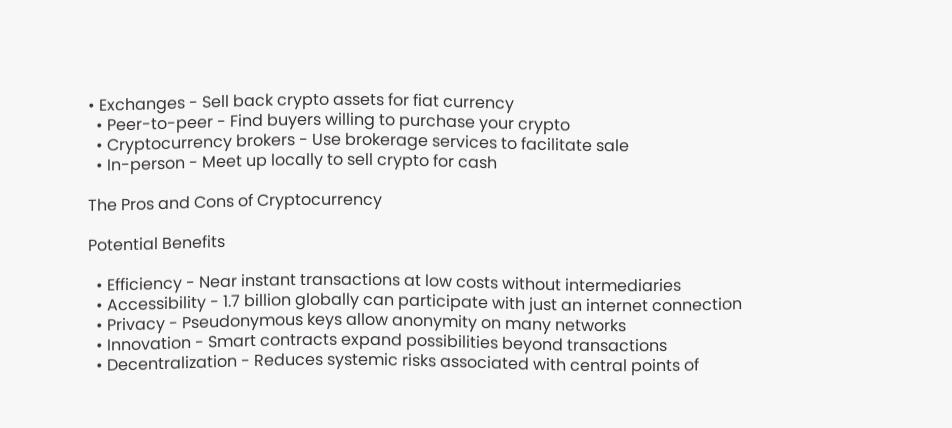• Exchanges - Sell back crypto assets for fiat currency
  • Peer-to-peer - Find buyers willing to purchase your crypto
  • Cryptocurrency brokers - Use brokerage services to facilitate sale
  • In-person - Meet up locally to sell crypto for cash

The Pros and Cons of Cryptocurrency

Potential Benefits

  • Efficiency - Near instant transactions at low costs without intermediaries
  • Accessibility - 1.7 billion globally can participate with just an internet connection
  • Privacy - Pseudonymous keys allow anonymity on many networks
  • Innovation - Smart contracts expand possibilities beyond transactions
  • Decentralization - Reduces systemic risks associated with central points of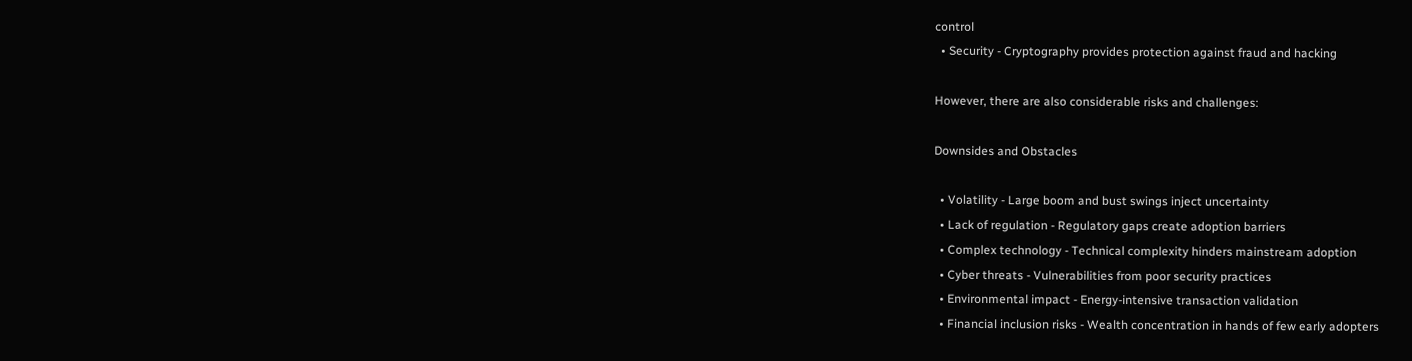control
  • Security - Cryptography provides protection against fraud and hacking

However, there are also considerable risks and challenges:

Downsides and Obstacles

  • Volatility - Large boom and bust swings inject uncertainty
  • Lack of regulation - Regulatory gaps create adoption barriers
  • Complex technology - Technical complexity hinders mainstream adoption
  • Cyber threats - Vulnerabilities from poor security practices
  • Environmental impact - Energy-intensive transaction validation
  • Financial inclusion risks - Wealth concentration in hands of few early adopters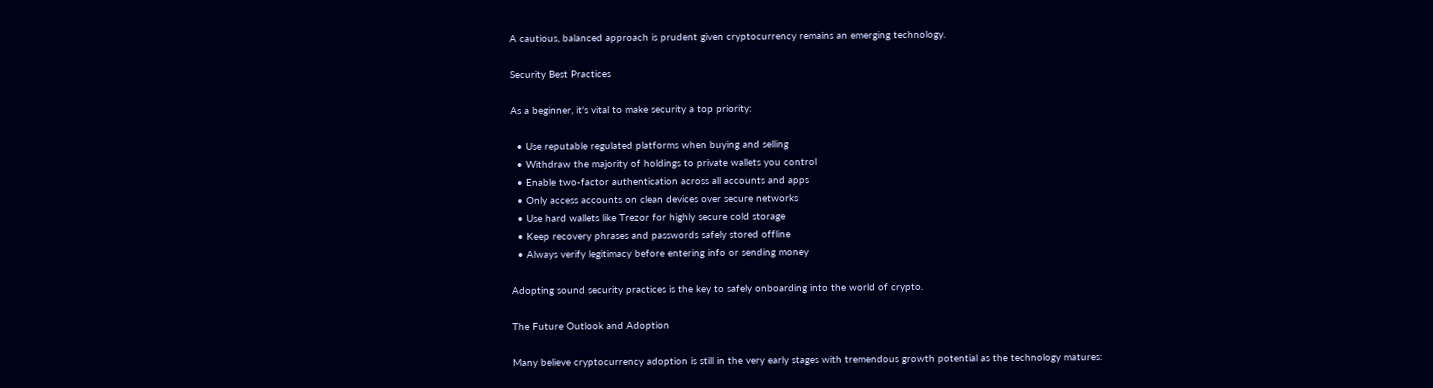A cautious, balanced approach is prudent given cryptocurrency remains an emerging technology.

Security Best Practices

As a beginner, it's vital to make security a top priority:

  • Use reputable regulated platforms when buying and selling
  • Withdraw the majority of holdings to private wallets you control
  • Enable two-factor authentication across all accounts and apps
  • Only access accounts on clean devices over secure networks
  • Use hard wallets like Trezor for highly secure cold storage
  • Keep recovery phrases and passwords safely stored offline
  • Always verify legitimacy before entering info or sending money

Adopting sound security practices is the key to safely onboarding into the world of crypto.

The Future Outlook and Adoption

Many believe cryptocurrency adoption is still in the very early stages with tremendous growth potential as the technology matures: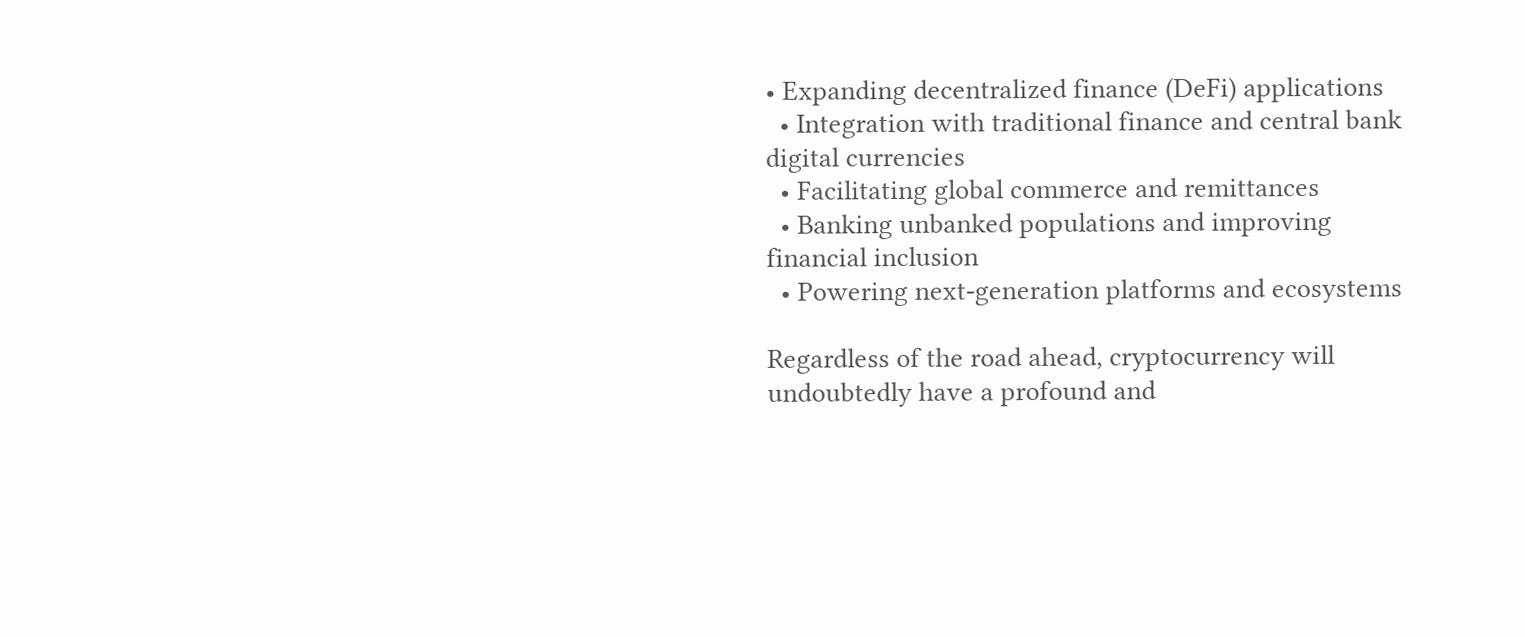• Expanding decentralized finance (DeFi) applications
  • Integration with traditional finance and central bank digital currencies
  • Facilitating global commerce and remittances
  • Banking unbanked populations and improving financial inclusion
  • Powering next-generation platforms and ecosystems

Regardless of the road ahead, cryptocurrency will undoubtedly have a profound and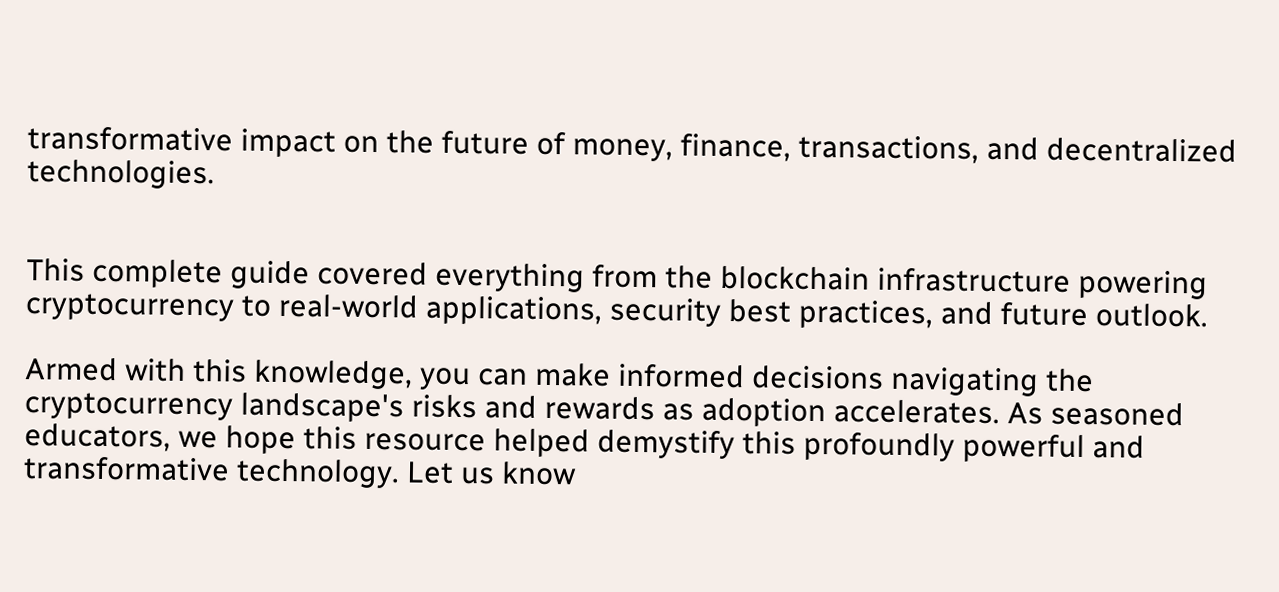transformative impact on the future of money, finance, transactions, and decentralized technologies.


This complete guide covered everything from the blockchain infrastructure powering cryptocurrency to real-world applications, security best practices, and future outlook.

Armed with this knowledge, you can make informed decisions navigating the cryptocurrency landscape's risks and rewards as adoption accelerates. As seasoned educators, we hope this resource helped demystify this profoundly powerful and transformative technology. Let us know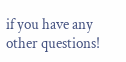if you have any other questions!